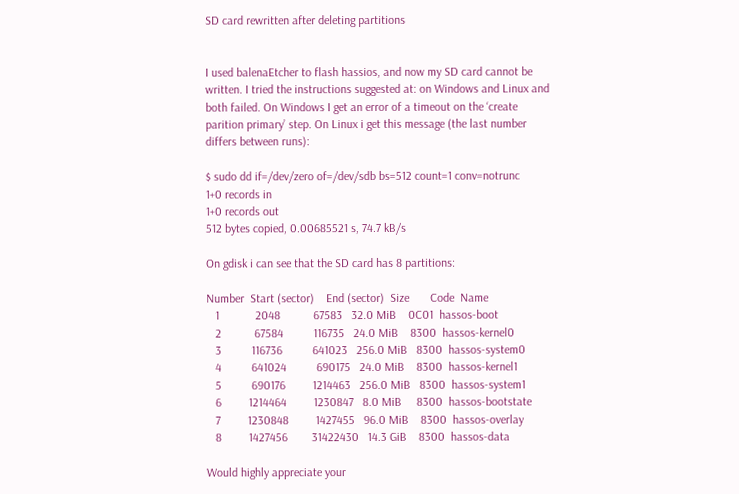SD card rewritten after deleting partitions


I used balenaEtcher to flash hassios, and now my SD card cannot be written. I tried the instructions suggested at: on Windows and Linux and both failed. On Windows I get an error of a timeout on the ‘create parition primary’ step. On Linux i get this message (the last number differs between runs):

$ sudo dd if=/dev/zero of=/dev/sdb bs=512 count=1 conv=notrunc
1+0 records in
1+0 records out
512 bytes copied, 0.00685521 s, 74.7 kB/s

On gdisk i can see that the SD card has 8 partitions:

Number  Start (sector)    End (sector)  Size       Code  Name
   1            2048           67583   32.0 MiB    0C01  hassos-boot
   2           67584          116735   24.0 MiB    8300  hassos-kernel0
   3          116736          641023   256.0 MiB   8300  hassos-system0
   4          641024          690175   24.0 MiB    8300  hassos-kernel1
   5          690176         1214463   256.0 MiB   8300  hassos-system1
   6         1214464         1230847   8.0 MiB     8300  hassos-bootstate
   7         1230848         1427455   96.0 MiB    8300  hassos-overlay
   8         1427456        31422430   14.3 GiB    8300  hassos-data

Would highly appreciate your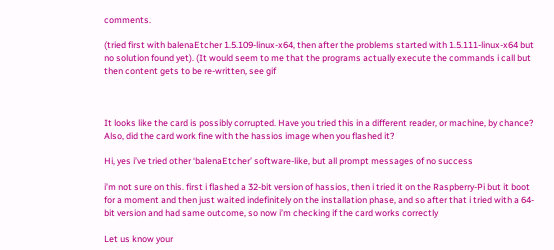comments.

(tried first with balenaEtcher 1.5.109-linux-x64, then after the problems started with 1.5.111-linux-x64 but no solution found yet). (It would seem to me that the programs actually execute the commands i call but then content gets to be re-written, see gif



It looks like the card is possibly corrupted. Have you tried this in a different reader, or machine, by chance? Also, did the card work fine with the hassios image when you flashed it?

Hi, yes i’ve tried other ‘balenaEtcher’ software-like, but all prompt messages of no success

i’m not sure on this. first i flashed a 32-bit version of hassios, then i tried it on the Raspberry-Pi but it boot for a moment and then just waited indefinitely on the installation phase, and so after that i tried with a 64-bit version and had same outcome, so now i’m checking if the card works correctly

Let us know your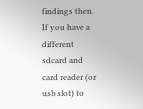findings then. If you have a different sdcard and card reader (or usb slot) to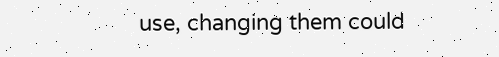use, changing them could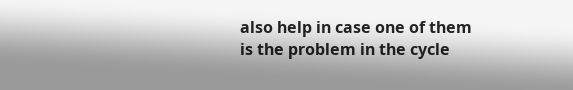also help in case one of them is the problem in the cycle